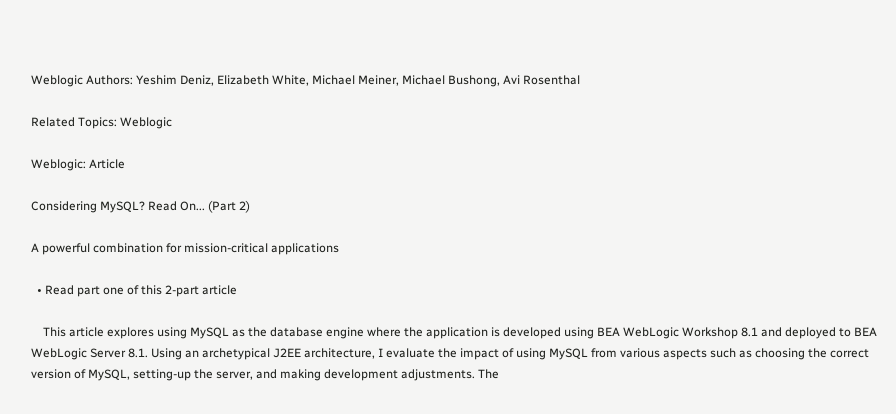Weblogic Authors: Yeshim Deniz, Elizabeth White, Michael Meiner, Michael Bushong, Avi Rosenthal

Related Topics: Weblogic

Weblogic: Article

Considering MySQL? Read On... (Part 2)

A powerful combination for mission-critical applications

  • Read part one of this 2-part article

    This article explores using MySQL as the database engine where the application is developed using BEA WebLogic Workshop 8.1 and deployed to BEA WebLogic Server 8.1. Using an archetypical J2EE architecture, I evaluate the impact of using MySQL from various aspects such as choosing the correct version of MySQL, setting-up the server, and making development adjustments. The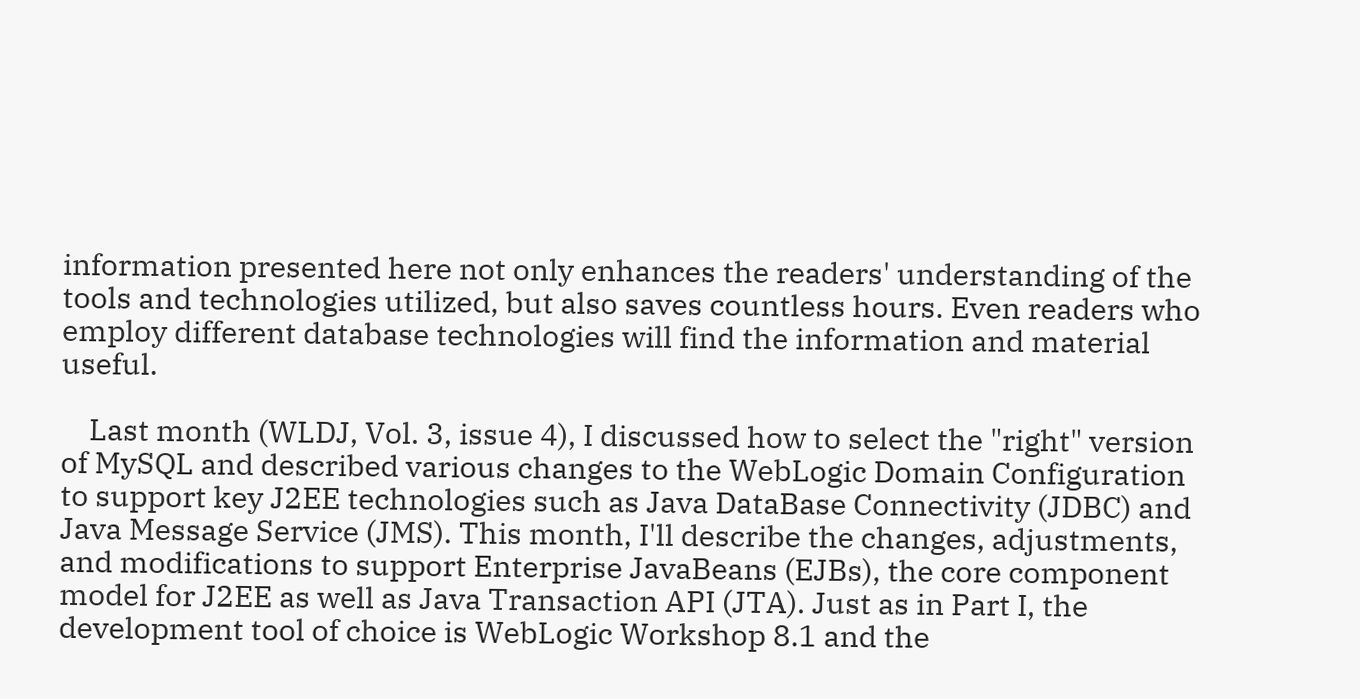information presented here not only enhances the readers' understanding of the tools and technologies utilized, but also saves countless hours. Even readers who employ different database technologies will find the information and material useful.

    Last month (WLDJ, Vol. 3, issue 4), I discussed how to select the "right" version of MySQL and described various changes to the WebLogic Domain Configuration to support key J2EE technologies such as Java DataBase Connectivity (JDBC) and Java Message Service (JMS). This month, I'll describe the changes, adjustments, and modifications to support Enterprise JavaBeans (EJBs), the core component model for J2EE as well as Java Transaction API (JTA). Just as in Part I, the development tool of choice is WebLogic Workshop 8.1 and the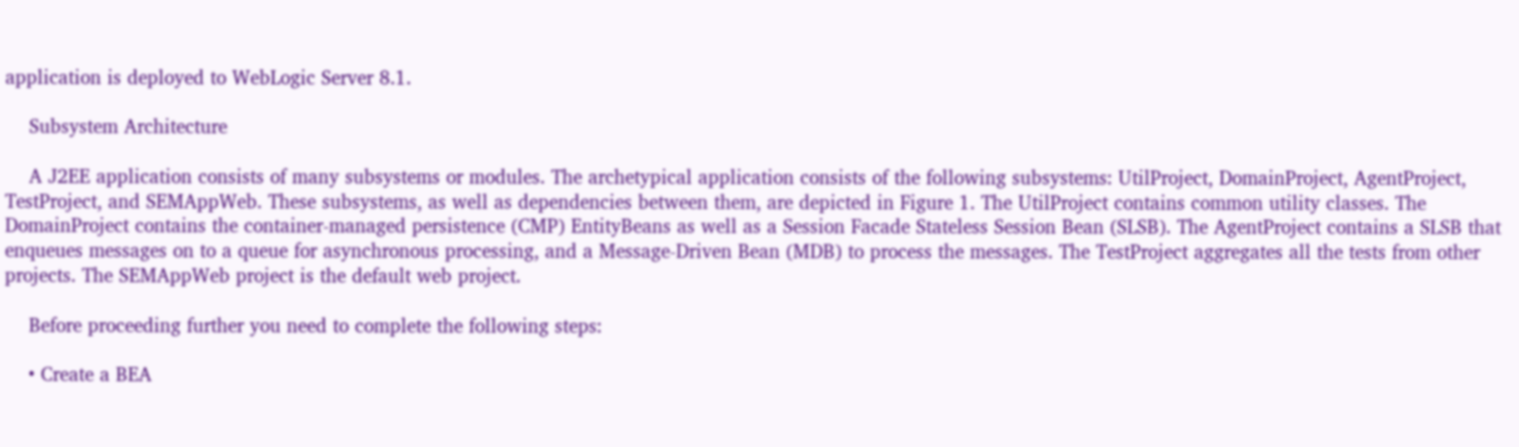application is deployed to WebLogic Server 8.1.

    Subsystem Architecture

    A J2EE application consists of many subsystems or modules. The archetypical application consists of the following subsystems: UtilProject, DomainProject, AgentProject, TestProject, and SEMAppWeb. These subsystems, as well as dependencies between them, are depicted in Figure 1. The UtilProject contains common utility classes. The DomainProject contains the container-managed persistence (CMP) EntityBeans as well as a Session Facade Stateless Session Bean (SLSB). The AgentProject contains a SLSB that enqueues messages on to a queue for asynchronous processing, and a Message-Driven Bean (MDB) to process the messages. The TestProject aggregates all the tests from other projects. The SEMAppWeb project is the default web project.

    Before proceeding further you need to complete the following steps:

    • Create a BEA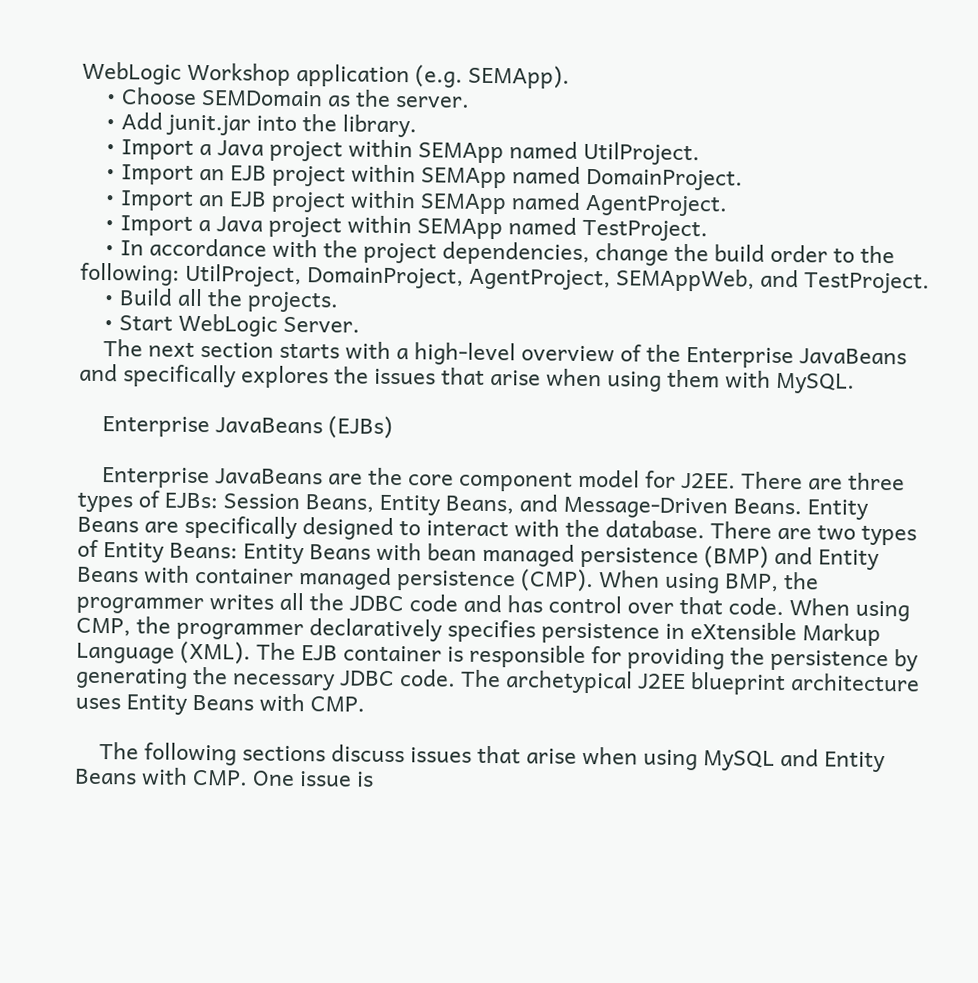WebLogic Workshop application (e.g. SEMApp).
    • Choose SEMDomain as the server.
    • Add junit.jar into the library.
    • Import a Java project within SEMApp named UtilProject.
    • Import an EJB project within SEMApp named DomainProject.
    • Import an EJB project within SEMApp named AgentProject.
    • Import a Java project within SEMApp named TestProject.
    • In accordance with the project dependencies, change the build order to the following: UtilProject, DomainProject, AgentProject, SEMAppWeb, and TestProject.
    • Build all the projects.
    • Start WebLogic Server.
    The next section starts with a high-level overview of the Enterprise JavaBeans and specifically explores the issues that arise when using them with MySQL.

    Enterprise JavaBeans (EJBs)

    Enterprise JavaBeans are the core component model for J2EE. There are three types of EJBs: Session Beans, Entity Beans, and Message-Driven Beans. Entity Beans are specifically designed to interact with the database. There are two types of Entity Beans: Entity Beans with bean managed persistence (BMP) and Entity Beans with container managed persistence (CMP). When using BMP, the programmer writes all the JDBC code and has control over that code. When using CMP, the programmer declaratively specifies persistence in eXtensible Markup Language (XML). The EJB container is responsible for providing the persistence by generating the necessary JDBC code. The archetypical J2EE blueprint architecture uses Entity Beans with CMP.

    The following sections discuss issues that arise when using MySQL and Entity Beans with CMP. One issue is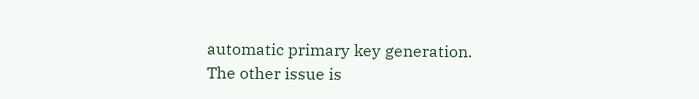automatic primary key generation. The other issue is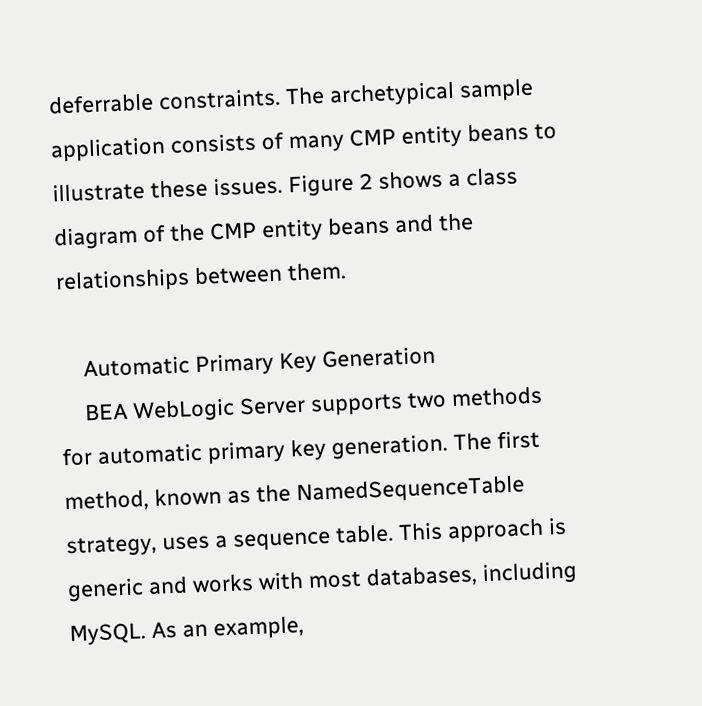deferrable constraints. The archetypical sample application consists of many CMP entity beans to illustrate these issues. Figure 2 shows a class diagram of the CMP entity beans and the relationships between them.

    Automatic Primary Key Generation
    BEA WebLogic Server supports two methods for automatic primary key generation. The first method, known as the NamedSequenceTable strategy, uses a sequence table. This approach is generic and works with most databases, including MySQL. As an example,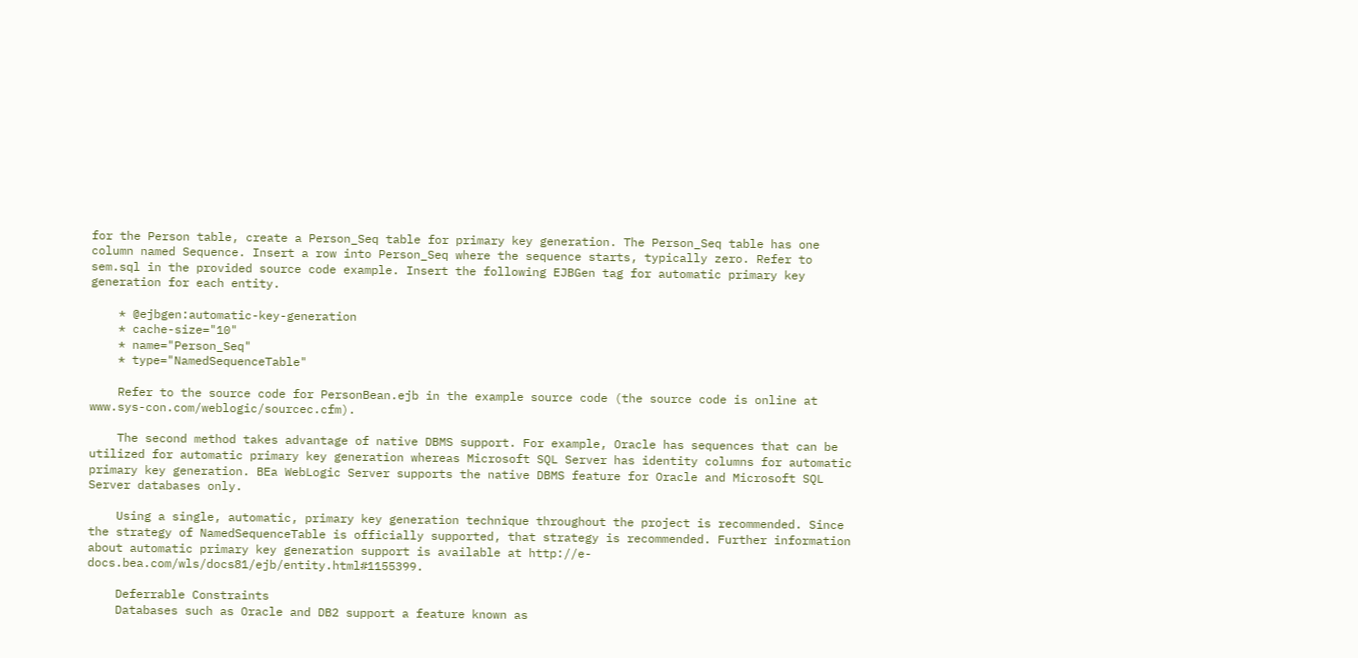for the Person table, create a Person_Seq table for primary key generation. The Person_Seq table has one column named Sequence. Insert a row into Person_Seq where the sequence starts, typically zero. Refer to sem.sql in the provided source code example. Insert the following EJBGen tag for automatic primary key generation for each entity.

    * @ejbgen:automatic-key-generation
    * cache-size="10"
    * name="Person_Seq"
    * type="NamedSequenceTable"

    Refer to the source code for PersonBean.ejb in the example source code (the source code is online at www.sys-con.com/weblogic/sourcec.cfm).

    The second method takes advantage of native DBMS support. For example, Oracle has sequences that can be utilized for automatic primary key generation whereas Microsoft SQL Server has identity columns for automatic primary key generation. BEa WebLogic Server supports the native DBMS feature for Oracle and Microsoft SQL Server databases only.

    Using a single, automatic, primary key generation technique throughout the project is recommended. Since the strategy of NamedSequenceTable is officially supported, that strategy is recommended. Further information about automatic primary key generation support is available at http://e-docs.bea.com/wls/docs81/ejb/entity.html#1155399.

    Deferrable Constraints
    Databases such as Oracle and DB2 support a feature known as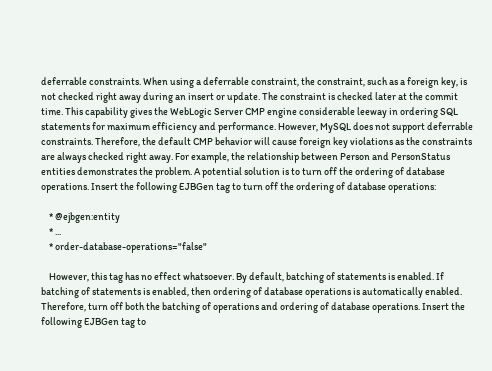deferrable constraints. When using a deferrable constraint, the constraint, such as a foreign key, is not checked right away during an insert or update. The constraint is checked later at the commit time. This capability gives the WebLogic Server CMP engine considerable leeway in ordering SQL statements for maximum efficiency and performance. However, MySQL does not support deferrable constraints. Therefore, the default CMP behavior will cause foreign key violations as the constraints are always checked right away. For example, the relationship between Person and PersonStatus entities demonstrates the problem. A potential solution is to turn off the ordering of database operations. Insert the following EJBGen tag to turn off the ordering of database operations:

    * @ejbgen:entity
    * ...
    * order-database-operations="false"

    However, this tag has no effect whatsoever. By default, batching of statements is enabled. If batching of statements is enabled, then ordering of database operations is automatically enabled. Therefore, turn off both the batching of operations and ordering of database operations. Insert the following EJBGen tag to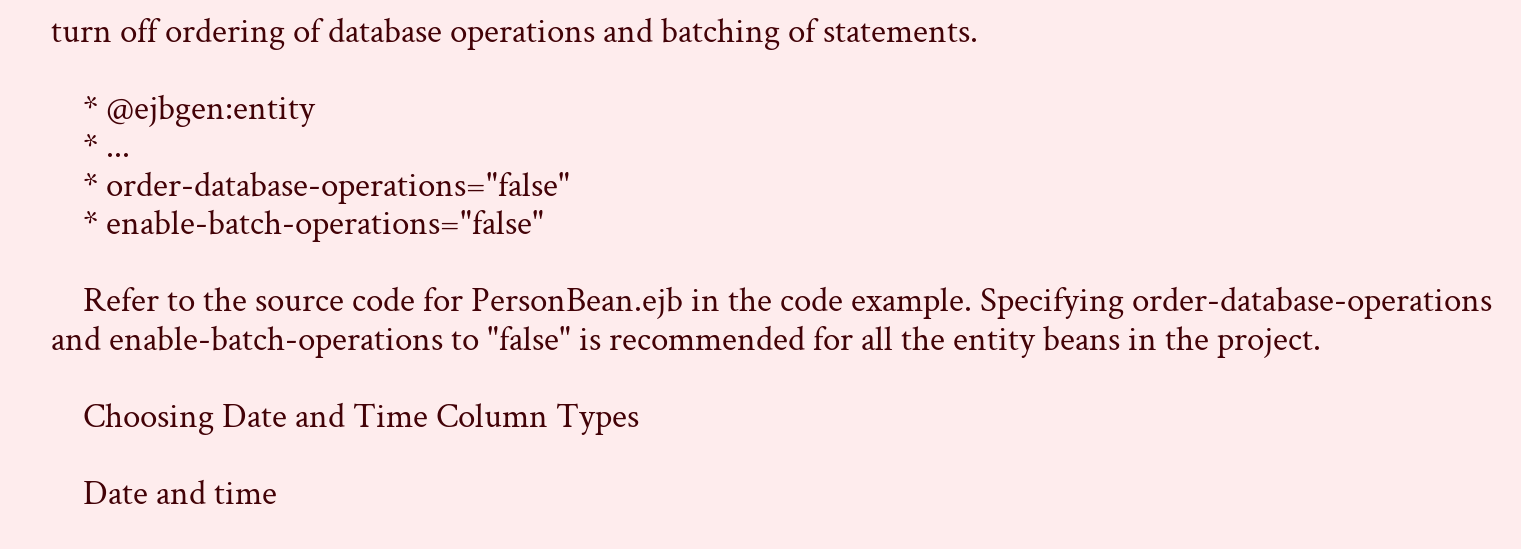turn off ordering of database operations and batching of statements.

    * @ejbgen:entity
    * ...
    * order-database-operations="false"
    * enable-batch-operations="false"

    Refer to the source code for PersonBean.ejb in the code example. Specifying order-database-operations and enable-batch-operations to "false" is recommended for all the entity beans in the project.

    Choosing Date and Time Column Types

    Date and time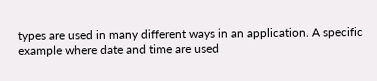types are used in many different ways in an application. A specific example where date and time are used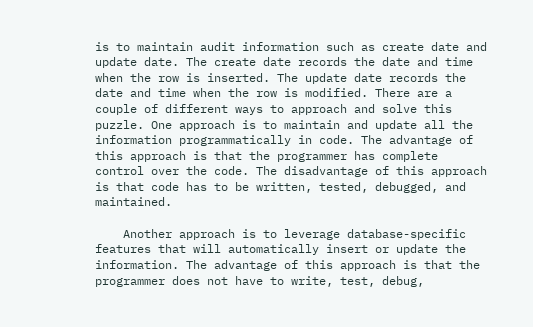is to maintain audit information such as create date and update date. The create date records the date and time when the row is inserted. The update date records the date and time when the row is modified. There are a couple of different ways to approach and solve this puzzle. One approach is to maintain and update all the information programmatically in code. The advantage of this approach is that the programmer has complete control over the code. The disadvantage of this approach is that code has to be written, tested, debugged, and maintained.

    Another approach is to leverage database-specific features that will automatically insert or update the information. The advantage of this approach is that the programmer does not have to write, test, debug,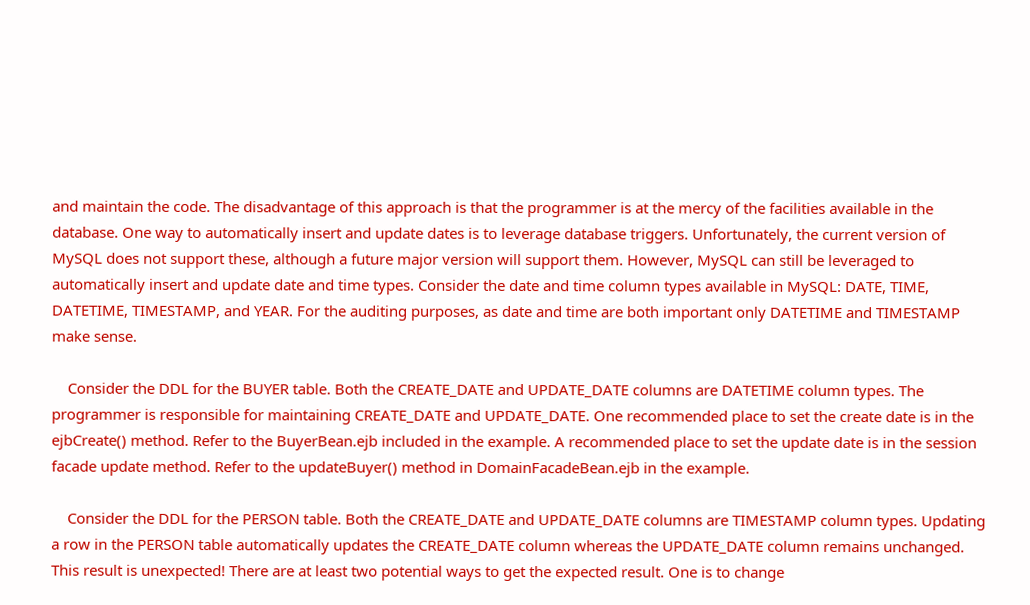and maintain the code. The disadvantage of this approach is that the programmer is at the mercy of the facilities available in the database. One way to automatically insert and update dates is to leverage database triggers. Unfortunately, the current version of MySQL does not support these, although a future major version will support them. However, MySQL can still be leveraged to automatically insert and update date and time types. Consider the date and time column types available in MySQL: DATE, TIME, DATETIME, TIMESTAMP, and YEAR. For the auditing purposes, as date and time are both important only DATETIME and TIMESTAMP make sense.

    Consider the DDL for the BUYER table. Both the CREATE_DATE and UPDATE_DATE columns are DATETIME column types. The programmer is responsible for maintaining CREATE_DATE and UPDATE_DATE. One recommended place to set the create date is in the ejbCreate() method. Refer to the BuyerBean.ejb included in the example. A recommended place to set the update date is in the session facade update method. Refer to the updateBuyer() method in DomainFacadeBean.ejb in the example.

    Consider the DDL for the PERSON table. Both the CREATE_DATE and UPDATE_DATE columns are TIMESTAMP column types. Updating a row in the PERSON table automatically updates the CREATE_DATE column whereas the UPDATE_DATE column remains unchanged. This result is unexpected! There are at least two potential ways to get the expected result. One is to change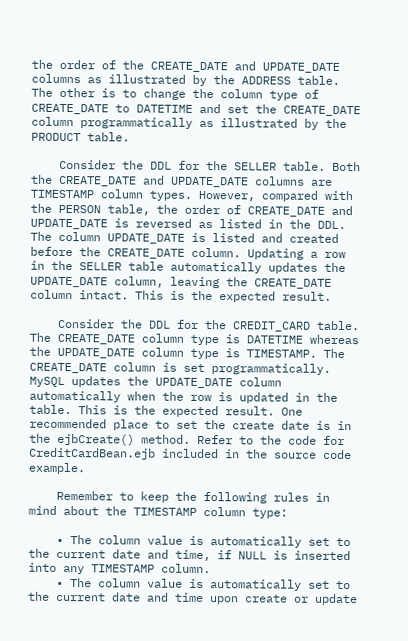the order of the CREATE_DATE and UPDATE_DATE columns as illustrated by the ADDRESS table. The other is to change the column type of CREATE_DATE to DATETIME and set the CREATE_DATE column programmatically as illustrated by the PRODUCT table.

    Consider the DDL for the SELLER table. Both the CREATE_DATE and UPDATE_DATE columns are TIMESTAMP column types. However, compared with the PERSON table, the order of CREATE_DATE and UPDATE_DATE is reversed as listed in the DDL. The column UPDATE_DATE is listed and created before the CREATE_DATE column. Updating a row in the SELLER table automatically updates the UPDATE_DATE column, leaving the CREATE_DATE column intact. This is the expected result.

    Consider the DDL for the CREDIT_CARD table. The CREATE_DATE column type is DATETIME whereas the UPDATE_DATE column type is TIMESTAMP. The CREATE_DATE column is set programmatically. MySQL updates the UPDATE_DATE column automatically when the row is updated in the table. This is the expected result. One recommended place to set the create date is in the ejbCreate() method. Refer to the code for CreditCardBean.ejb included in the source code example.

    Remember to keep the following rules in mind about the TIMESTAMP column type:

    • The column value is automatically set to the current date and time, if NULL is inserted into any TIMESTAMP column.
    • The column value is automatically set to the current date and time upon create or update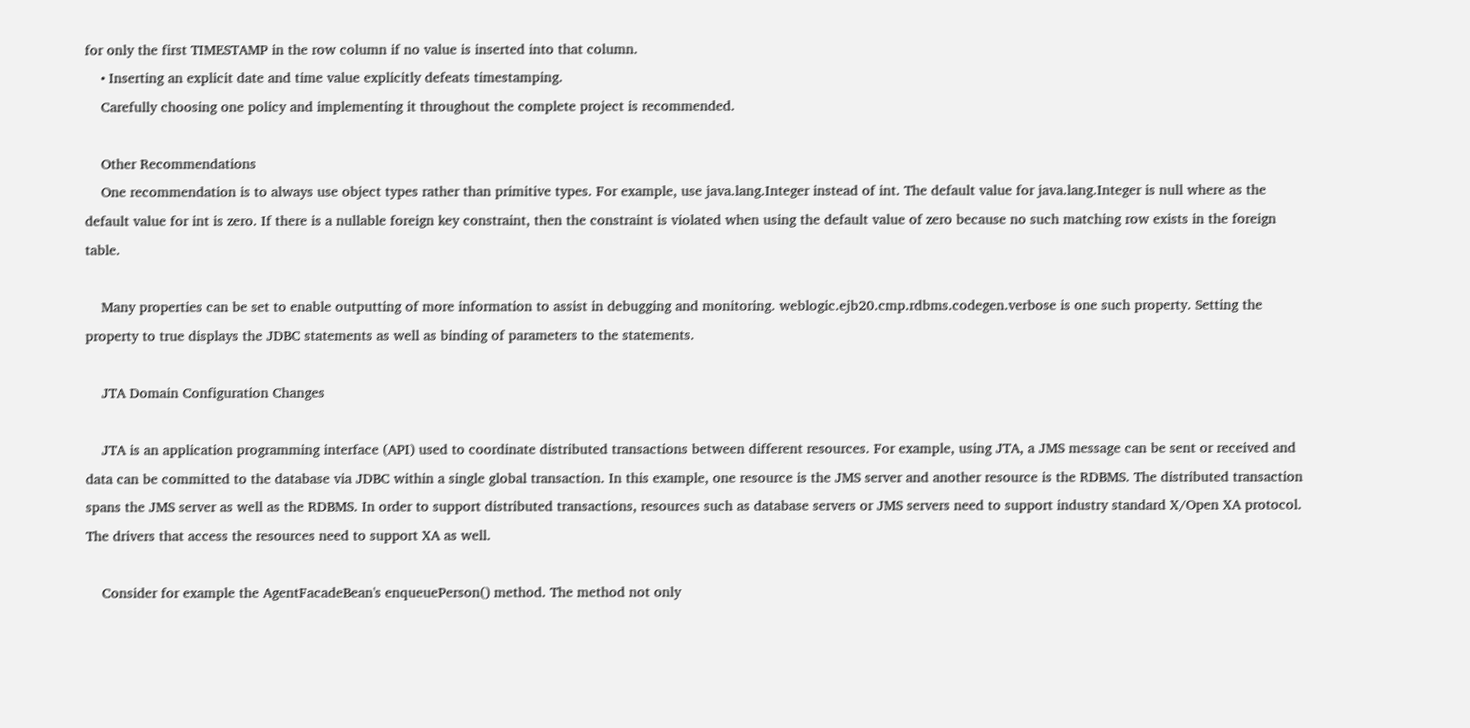for only the first TIMESTAMP in the row column if no value is inserted into that column.
    • Inserting an explicit date and time value explicitly defeats timestamping.
    Carefully choosing one policy and implementing it throughout the complete project is recommended.

    Other Recommendations
    One recommendation is to always use object types rather than primitive types. For example, use java.lang.Integer instead of int. The default value for java.lang.Integer is null where as the default value for int is zero. If there is a nullable foreign key constraint, then the constraint is violated when using the default value of zero because no such matching row exists in the foreign table.

    Many properties can be set to enable outputting of more information to assist in debugging and monitoring. weblogic.ejb20.cmp.rdbms.codegen.verbose is one such property. Setting the property to true displays the JDBC statements as well as binding of parameters to the statements.

    JTA Domain Configuration Changes

    JTA is an application programming interface (API) used to coordinate distributed transactions between different resources. For example, using JTA, a JMS message can be sent or received and data can be committed to the database via JDBC within a single global transaction. In this example, one resource is the JMS server and another resource is the RDBMS. The distributed transaction spans the JMS server as well as the RDBMS. In order to support distributed transactions, resources such as database servers or JMS servers need to support industry standard X/Open XA protocol. The drivers that access the resources need to support XA as well.

    Consider for example the AgentFacadeBean's enqueuePerson() method. The method not only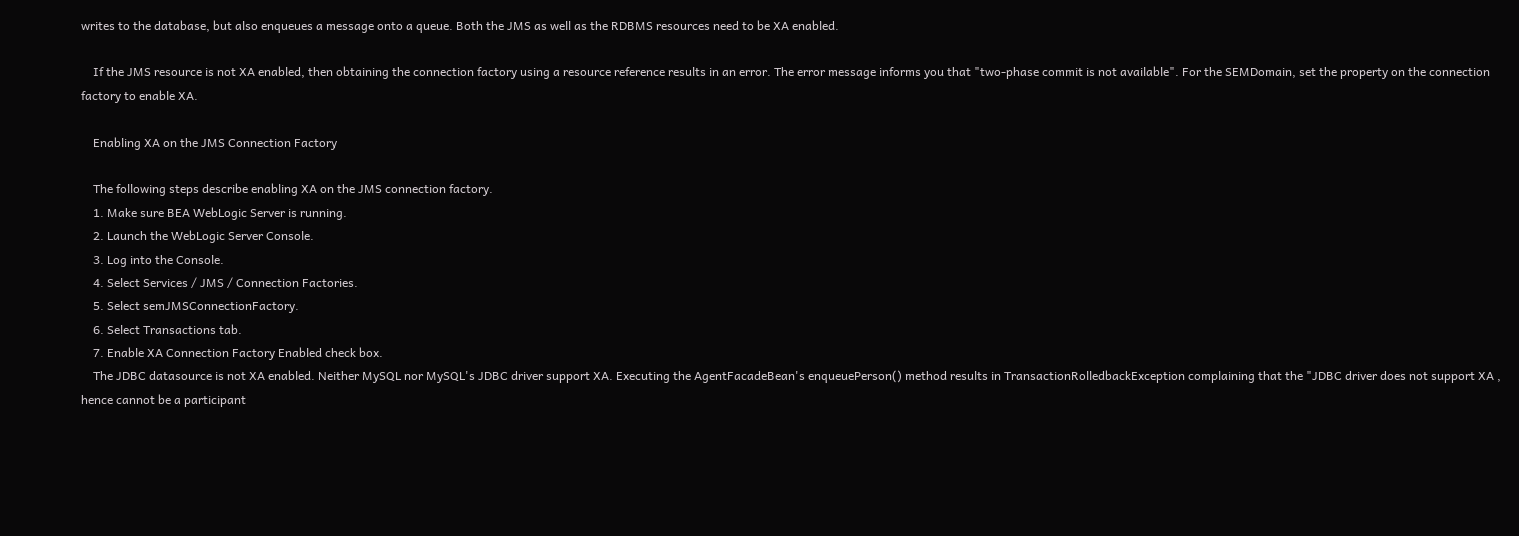writes to the database, but also enqueues a message onto a queue. Both the JMS as well as the RDBMS resources need to be XA enabled.

    If the JMS resource is not XA enabled, then obtaining the connection factory using a resource reference results in an error. The error message informs you that "two-phase commit is not available". For the SEMDomain, set the property on the connection factory to enable XA.

    Enabling XA on the JMS Connection Factory

    The following steps describe enabling XA on the JMS connection factory.
    1. Make sure BEA WebLogic Server is running.
    2. Launch the WebLogic Server Console.
    3. Log into the Console.
    4. Select Services / JMS / Connection Factories.
    5. Select semJMSConnectionFactory.
    6. Select Transactions tab.
    7. Enable XA Connection Factory Enabled check box.
    The JDBC datasource is not XA enabled. Neither MySQL nor MySQL's JDBC driver support XA. Executing the AgentFacadeBean's enqueuePerson() method results in TransactionRolledbackException complaining that the "JDBC driver does not support XA , hence cannot be a participant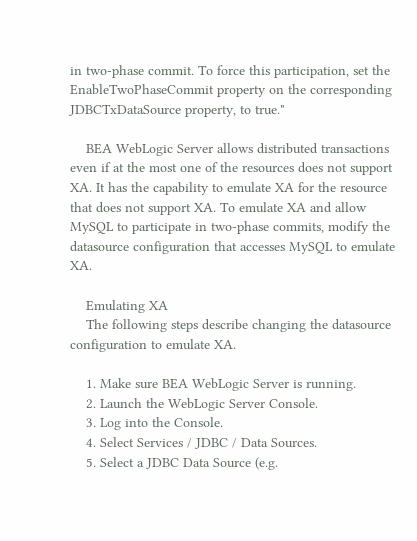in two-phase commit. To force this participation, set the EnableTwoPhaseCommit property on the corresponding JDBCTxDataSource property, to true."

    BEA WebLogic Server allows distributed transactions even if at the most one of the resources does not support XA. It has the capability to emulate XA for the resource that does not support XA. To emulate XA and allow MySQL to participate in two-phase commits, modify the datasource configuration that accesses MySQL to emulate XA.

    Emulating XA
    The following steps describe changing the datasource configuration to emulate XA.

    1. Make sure BEA WebLogic Server is running.
    2. Launch the WebLogic Server Console.
    3. Log into the Console.
    4. Select Services / JDBC / Data Sources.
    5. Select a JDBC Data Source (e.g.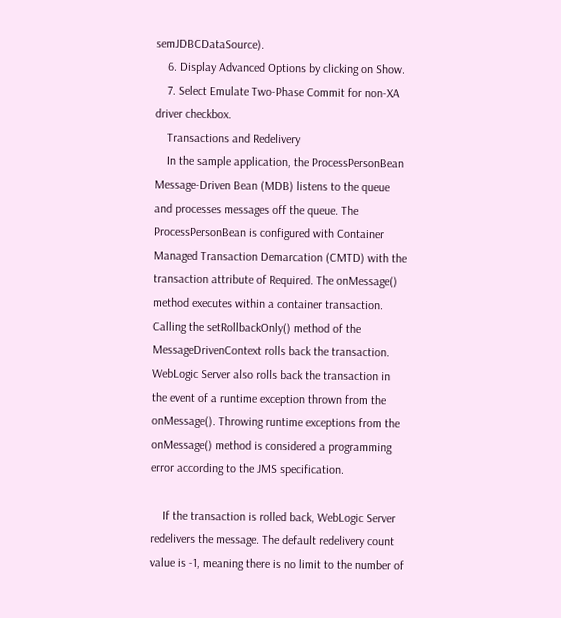semJDBCDataSource).
    6. Display Advanced Options by clicking on Show.
    7. Select Emulate Two-Phase Commit for non-XA driver checkbox.
    Transactions and Redelivery
    In the sample application, the ProcessPersonBean Message-Driven Bean (MDB) listens to the queue and processes messages off the queue. The ProcessPersonBean is configured with Container Managed Transaction Demarcation (CMTD) with the transaction attribute of Required. The onMessage() method executes within a container transaction. Calling the setRollbackOnly() method of the MessageDrivenContext rolls back the transaction. WebLogic Server also rolls back the transaction in the event of a runtime exception thrown from the onMessage(). Throwing runtime exceptions from the onMessage() method is considered a programming error according to the JMS specification.

    If the transaction is rolled back, WebLogic Server redelivers the message. The default redelivery count value is -1, meaning there is no limit to the number of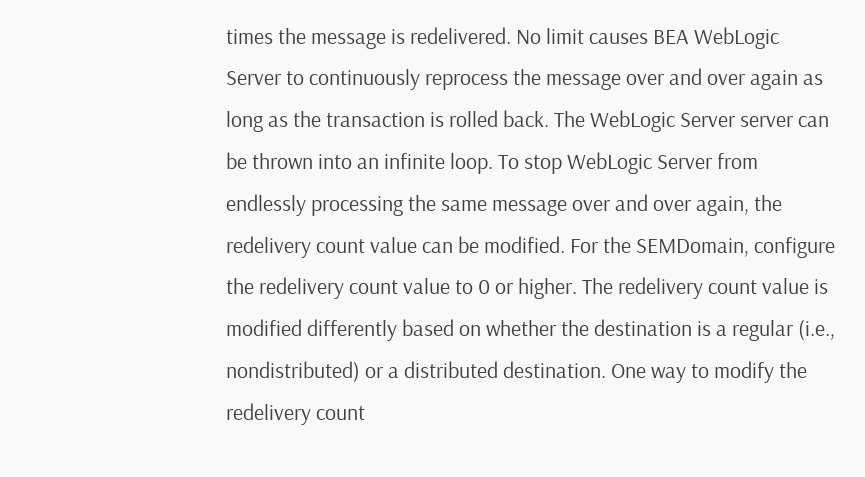times the message is redelivered. No limit causes BEA WebLogic Server to continuously reprocess the message over and over again as long as the transaction is rolled back. The WebLogic Server server can be thrown into an infinite loop. To stop WebLogic Server from endlessly processing the same message over and over again, the redelivery count value can be modified. For the SEMDomain, configure the redelivery count value to 0 or higher. The redelivery count value is modified differently based on whether the destination is a regular (i.e., nondistributed) or a distributed destination. One way to modify the redelivery count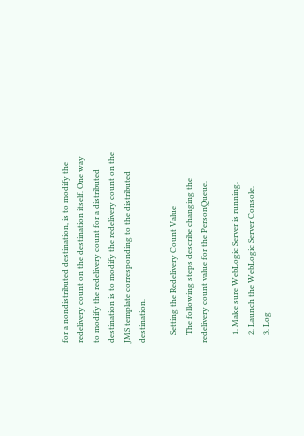for a nondistributed destination, is to modify the redelivery count on the destination itself. One way to modify the redelivery count for a distributed destination is to modify the redelivery count on the JMS template corresponding to the distributed destination.

    Setting the Redelivery Count Value
    The following steps describe changing the redelivery count value for the PersonQueue.

    1. Make sure WebLogic Server is running.
    2. Launch the WebLogic Server Console.
    3. Log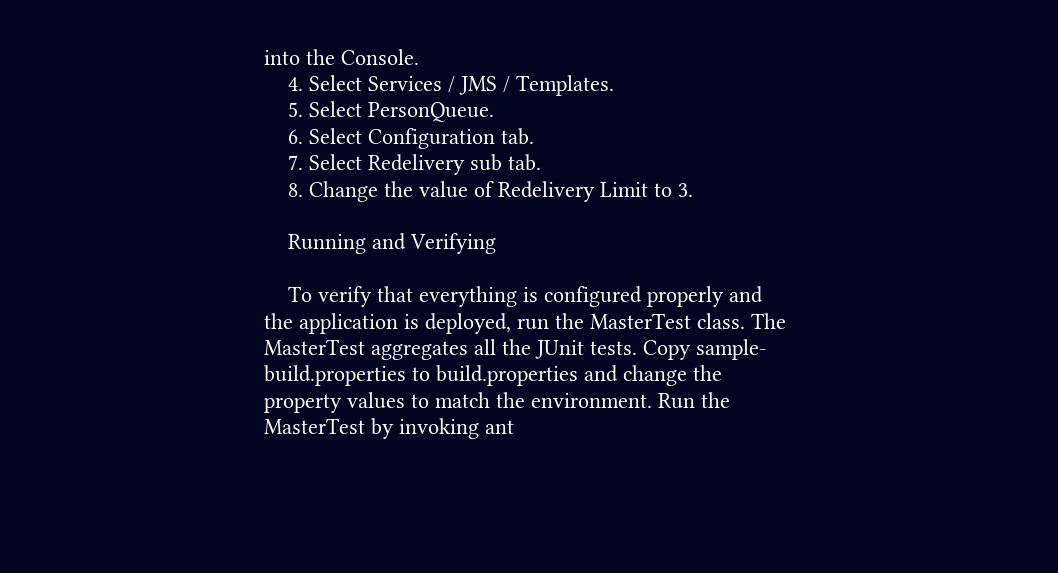into the Console.
    4. Select Services / JMS / Templates.
    5. Select PersonQueue.
    6. Select Configuration tab.
    7. Select Redelivery sub tab.
    8. Change the value of Redelivery Limit to 3.

    Running and Verifying

    To verify that everything is configured properly and the application is deployed, run the MasterTest class. The MasterTest aggregates all the JUnit tests. Copy sample-build.properties to build.properties and change the property values to match the environment. Run the MasterTest by invoking ant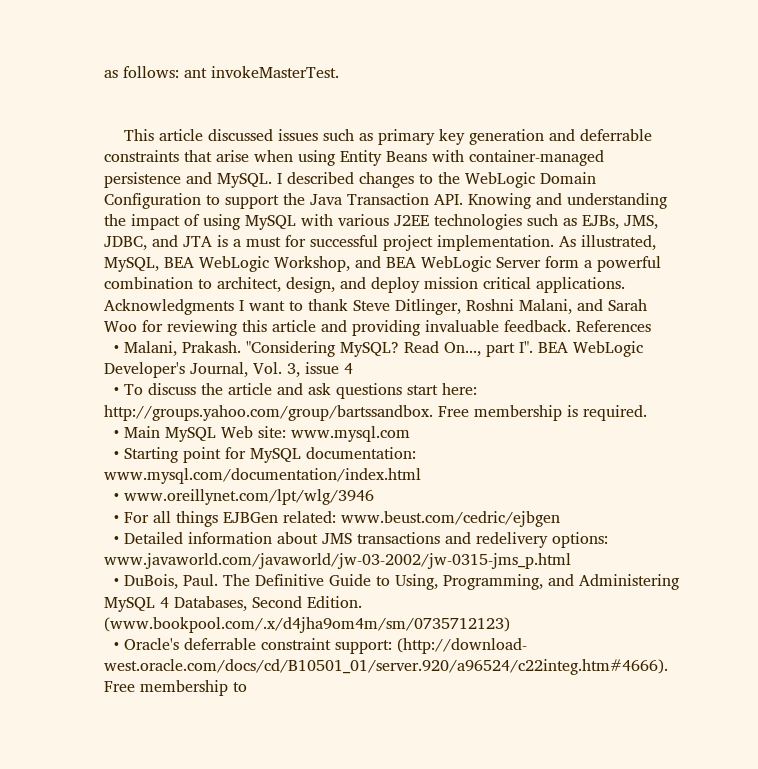as follows: ant invokeMasterTest.


    This article discussed issues such as primary key generation and deferrable constraints that arise when using Entity Beans with container-managed persistence and MySQL. I described changes to the WebLogic Domain Configuration to support the Java Transaction API. Knowing and understanding the impact of using MySQL with various J2EE technologies such as EJBs, JMS, JDBC, and JTA is a must for successful project implementation. As illustrated, MySQL, BEA WebLogic Workshop, and BEA WebLogic Server form a powerful combination to architect, design, and deploy mission critical applications. Acknowledgments I want to thank Steve Ditlinger, Roshni Malani, and Sarah Woo for reviewing this article and providing invaluable feedback. References
  • Malani, Prakash. "Considering MySQL? Read On..., part I". BEA WebLogic Developer's Journal, Vol. 3, issue 4
  • To discuss the article and ask questions start here: http://groups.yahoo.com/group/bartssandbox. Free membership is required.
  • Main MySQL Web site: www.mysql.com
  • Starting point for MySQL documentation: www.mysql.com/documentation/index.html
  • www.oreillynet.com/lpt/wlg/3946
  • For all things EJBGen related: www.beust.com/cedric/ejbgen
  • Detailed information about JMS transactions and redelivery options: www.javaworld.com/javaworld/jw-03-2002/jw-0315-jms_p.html
  • DuBois, Paul. The Definitive Guide to Using, Programming, and Administering MySQL 4 Databases, Second Edition. (www.bookpool.com/.x/d4jha9om4m/sm/0735712123)
  • Oracle's deferrable constraint support: (http://download-west.oracle.com/docs/cd/B10501_01/server.920/a96524/c22integ.htm#4666). Free membership to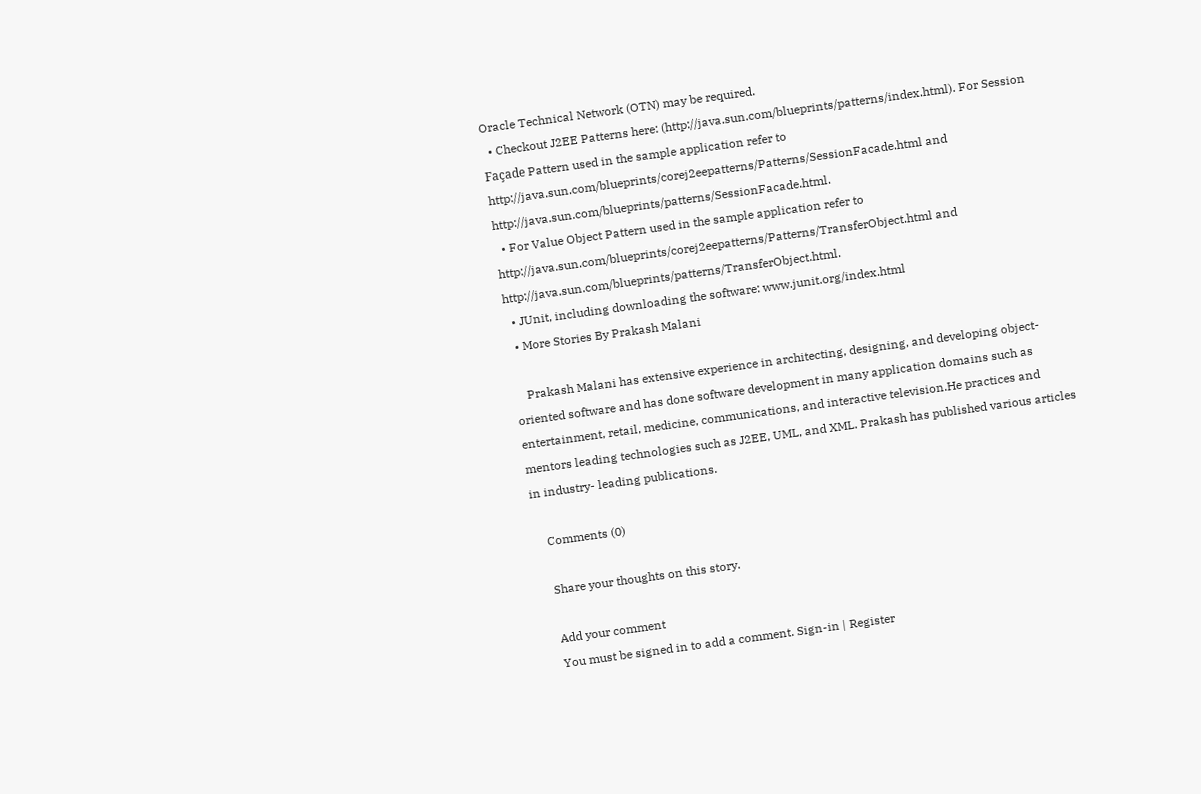Oracle Technical Network (OTN) may be required.
  • Checkout J2EE Patterns here: (http://java.sun.com/blueprints/patterns/index.html). For Session Façade Pattern used in the sample application refer to http://java.sun.com/blueprints/corej2eepatterns/Patterns/SessionFacade.html and http://java.sun.com/blueprints/patterns/SessionFacade.html.
  • For Value Object Pattern used in the sample application refer to http://java.sun.com/blueprints/corej2eepatterns/Patterns/TransferObject.html and http://java.sun.com/blueprints/patterns/TransferObject.html.
  • JUnit, including downloading the software: www.junit.org/index.html
  • More Stories By Prakash Malani

    Prakash Malani has extensive experience in architecting, designing, and developing object-oriented software and has done software development in many application domains such as entertainment, retail, medicine, communications, and interactive television.He practices and mentors leading technologies such as J2EE, UML, and XML. Prakash has published various articles in industry- leading publications.

    Comments (0)

    Share your thoughts on this story.

    Add your comment
    You must be signed in to add a comment. Sign-in | Register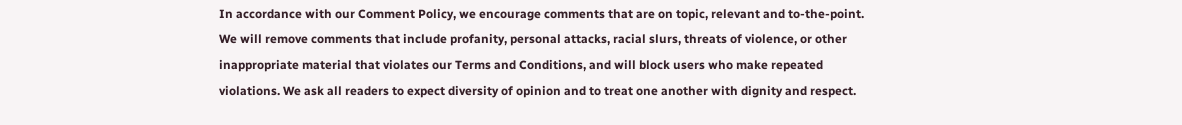In accordance with our Comment Policy, we encourage comments that are on topic, relevant and to-the-point. We will remove comments that include profanity, personal attacks, racial slurs, threats of violence, or other inappropriate material that violates our Terms and Conditions, and will block users who make repeated violations. We ask all readers to expect diversity of opinion and to treat one another with dignity and respect.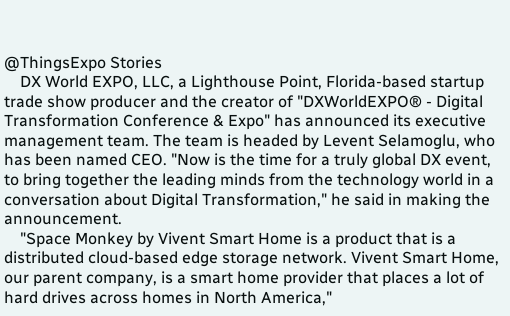@ThingsExpo Stories
    DX World EXPO, LLC, a Lighthouse Point, Florida-based startup trade show producer and the creator of "DXWorldEXPO® - Digital Transformation Conference & Expo" has announced its executive management team. The team is headed by Levent Selamoglu, who has been named CEO. "Now is the time for a truly global DX event, to bring together the leading minds from the technology world in a conversation about Digital Transformation," he said in making the announcement.
    "Space Monkey by Vivent Smart Home is a product that is a distributed cloud-based edge storage network. Vivent Smart Home, our parent company, is a smart home provider that places a lot of hard drives across homes in North America,"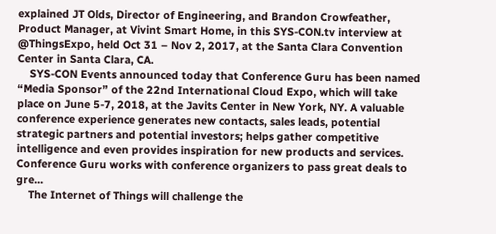explained JT Olds, Director of Engineering, and Brandon Crowfeather, Product Manager, at Vivint Smart Home, in this SYS-CON.tv interview at @ThingsExpo, held Oct 31 – Nov 2, 2017, at the Santa Clara Convention Center in Santa Clara, CA.
    SYS-CON Events announced today that Conference Guru has been named “Media Sponsor” of the 22nd International Cloud Expo, which will take place on June 5-7, 2018, at the Javits Center in New York, NY. A valuable conference experience generates new contacts, sales leads, potential strategic partners and potential investors; helps gather competitive intelligence and even provides inspiration for new products and services. Conference Guru works with conference organizers to pass great deals to gre...
    The Internet of Things will challenge the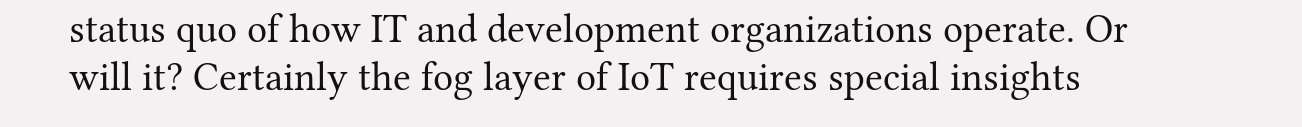status quo of how IT and development organizations operate. Or will it? Certainly the fog layer of IoT requires special insights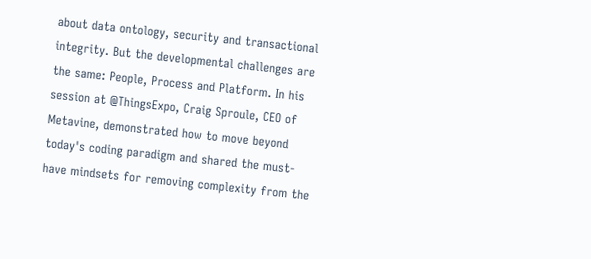about data ontology, security and transactional integrity. But the developmental challenges are the same: People, Process and Platform. In his session at @ThingsExpo, Craig Sproule, CEO of Metavine, demonstrated how to move beyond today's coding paradigm and shared the must-have mindsets for removing complexity from the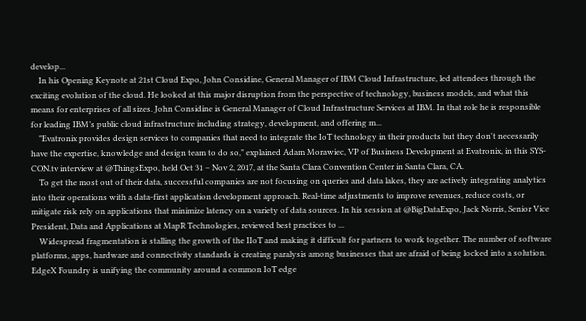develop...
    In his Opening Keynote at 21st Cloud Expo, John Considine, General Manager of IBM Cloud Infrastructure, led attendees through the exciting evolution of the cloud. He looked at this major disruption from the perspective of technology, business models, and what this means for enterprises of all sizes. John Considine is General Manager of Cloud Infrastructure Services at IBM. In that role he is responsible for leading IBM’s public cloud infrastructure including strategy, development, and offering m...
    "Evatronix provides design services to companies that need to integrate the IoT technology in their products but they don't necessarily have the expertise, knowledge and design team to do so," explained Adam Morawiec, VP of Business Development at Evatronix, in this SYS-CON.tv interview at @ThingsExpo, held Oct 31 – Nov 2, 2017, at the Santa Clara Convention Center in Santa Clara, CA.
    To get the most out of their data, successful companies are not focusing on queries and data lakes, they are actively integrating analytics into their operations with a data-first application development approach. Real-time adjustments to improve revenues, reduce costs, or mitigate risk rely on applications that minimize latency on a variety of data sources. In his session at @BigDataExpo, Jack Norris, Senior Vice President, Data and Applications at MapR Technologies, reviewed best practices to ...
    Widespread fragmentation is stalling the growth of the IIoT and making it difficult for partners to work together. The number of software platforms, apps, hardware and connectivity standards is creating paralysis among businesses that are afraid of being locked into a solution. EdgeX Foundry is unifying the community around a common IoT edge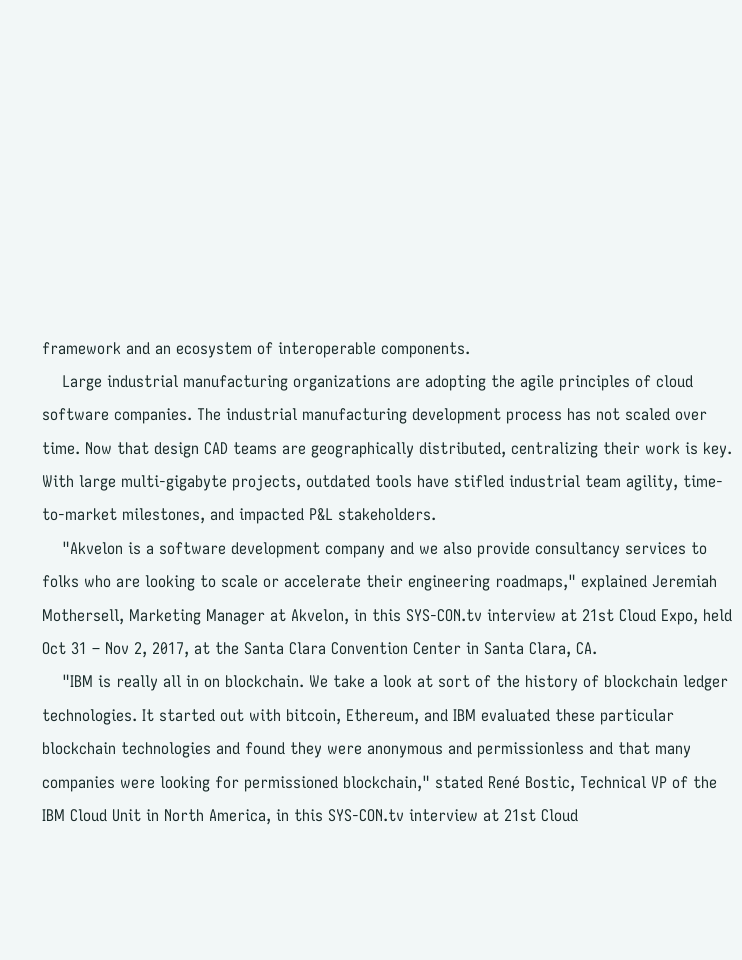framework and an ecosystem of interoperable components.
    Large industrial manufacturing organizations are adopting the agile principles of cloud software companies. The industrial manufacturing development process has not scaled over time. Now that design CAD teams are geographically distributed, centralizing their work is key. With large multi-gigabyte projects, outdated tools have stifled industrial team agility, time-to-market milestones, and impacted P&L stakeholders.
    "Akvelon is a software development company and we also provide consultancy services to folks who are looking to scale or accelerate their engineering roadmaps," explained Jeremiah Mothersell, Marketing Manager at Akvelon, in this SYS-CON.tv interview at 21st Cloud Expo, held Oct 31 – Nov 2, 2017, at the Santa Clara Convention Center in Santa Clara, CA.
    "IBM is really all in on blockchain. We take a look at sort of the history of blockchain ledger technologies. It started out with bitcoin, Ethereum, and IBM evaluated these particular blockchain technologies and found they were anonymous and permissionless and that many companies were looking for permissioned blockchain," stated René Bostic, Technical VP of the IBM Cloud Unit in North America, in this SYS-CON.tv interview at 21st Cloud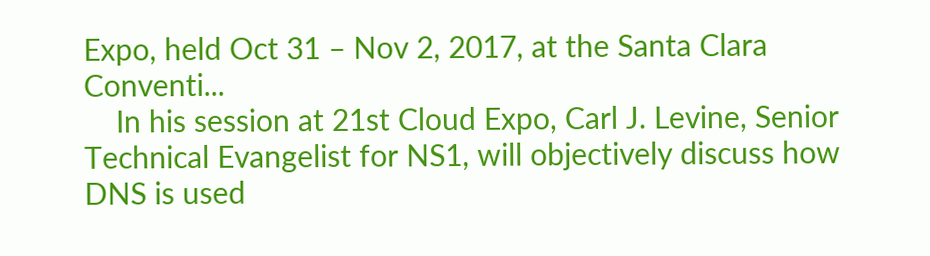Expo, held Oct 31 – Nov 2, 2017, at the Santa Clara Conventi...
    In his session at 21st Cloud Expo, Carl J. Levine, Senior Technical Evangelist for NS1, will objectively discuss how DNS is used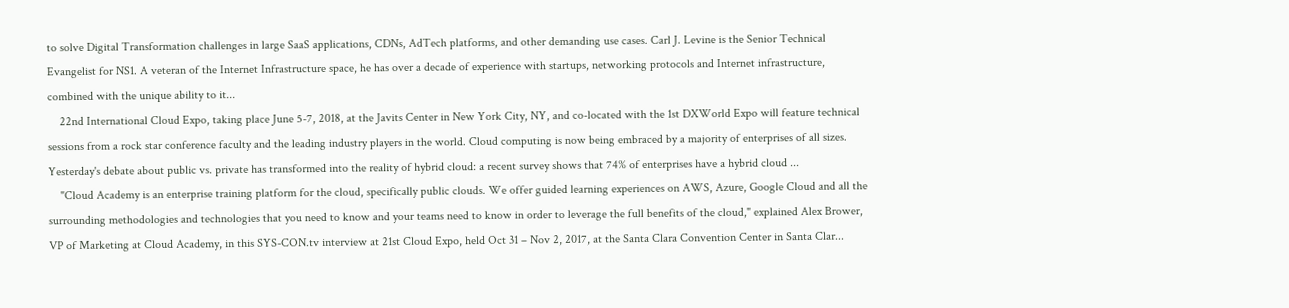to solve Digital Transformation challenges in large SaaS applications, CDNs, AdTech platforms, and other demanding use cases. Carl J. Levine is the Senior Technical Evangelist for NS1. A veteran of the Internet Infrastructure space, he has over a decade of experience with startups, networking protocols and Internet infrastructure, combined with the unique ability to it...
    22nd International Cloud Expo, taking place June 5-7, 2018, at the Javits Center in New York City, NY, and co-located with the 1st DXWorld Expo will feature technical sessions from a rock star conference faculty and the leading industry players in the world. Cloud computing is now being embraced by a majority of enterprises of all sizes. Yesterday's debate about public vs. private has transformed into the reality of hybrid cloud: a recent survey shows that 74% of enterprises have a hybrid cloud ...
    "Cloud Academy is an enterprise training platform for the cloud, specifically public clouds. We offer guided learning experiences on AWS, Azure, Google Cloud and all the surrounding methodologies and technologies that you need to know and your teams need to know in order to leverage the full benefits of the cloud," explained Alex Brower, VP of Marketing at Cloud Academy, in this SYS-CON.tv interview at 21st Cloud Expo, held Oct 31 – Nov 2, 2017, at the Santa Clara Convention Center in Santa Clar...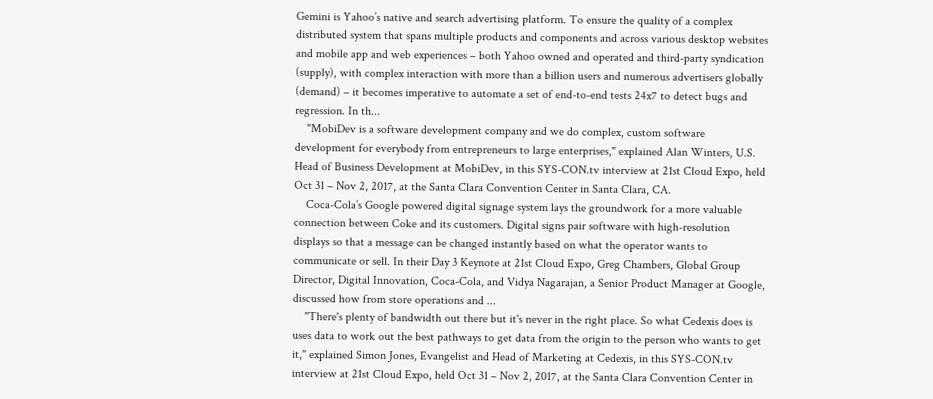Gemini is Yahoo’s native and search advertising platform. To ensure the quality of a complex distributed system that spans multiple products and components and across various desktop websites and mobile app and web experiences – both Yahoo owned and operated and third-party syndication (supply), with complex interaction with more than a billion users and numerous advertisers globally (demand) – it becomes imperative to automate a set of end-to-end tests 24x7 to detect bugs and regression. In th...
    "MobiDev is a software development company and we do complex, custom software development for everybody from entrepreneurs to large enterprises," explained Alan Winters, U.S. Head of Business Development at MobiDev, in this SYS-CON.tv interview at 21st Cloud Expo, held Oct 31 – Nov 2, 2017, at the Santa Clara Convention Center in Santa Clara, CA.
    Coca-Cola’s Google powered digital signage system lays the groundwork for a more valuable connection between Coke and its customers. Digital signs pair software with high-resolution displays so that a message can be changed instantly based on what the operator wants to communicate or sell. In their Day 3 Keynote at 21st Cloud Expo, Greg Chambers, Global Group Director, Digital Innovation, Coca-Cola, and Vidya Nagarajan, a Senior Product Manager at Google, discussed how from store operations and ...
    "There's plenty of bandwidth out there but it's never in the right place. So what Cedexis does is uses data to work out the best pathways to get data from the origin to the person who wants to get it," explained Simon Jones, Evangelist and Head of Marketing at Cedexis, in this SYS-CON.tv interview at 21st Cloud Expo, held Oct 31 – Nov 2, 2017, at the Santa Clara Convention Center in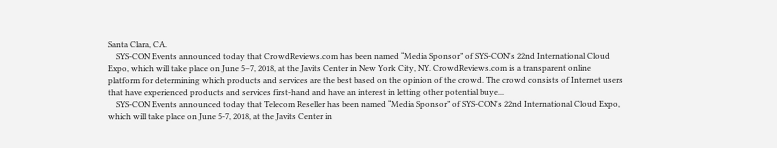Santa Clara, CA.
    SYS-CON Events announced today that CrowdReviews.com has been named “Media Sponsor” of SYS-CON's 22nd International Cloud Expo, which will take place on June 5–7, 2018, at the Javits Center in New York City, NY. CrowdReviews.com is a transparent online platform for determining which products and services are the best based on the opinion of the crowd. The crowd consists of Internet users that have experienced products and services first-hand and have an interest in letting other potential buye...
    SYS-CON Events announced today that Telecom Reseller has been named “Media Sponsor” of SYS-CON's 22nd International Cloud Expo, which will take place on June 5-7, 2018, at the Javits Center in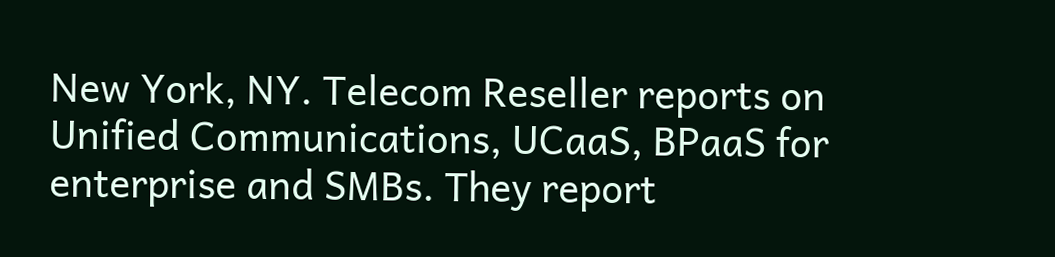New York, NY. Telecom Reseller reports on Unified Communications, UCaaS, BPaaS for enterprise and SMBs. They report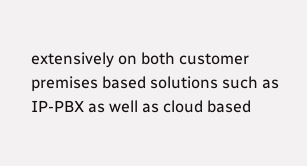extensively on both customer premises based solutions such as IP-PBX as well as cloud based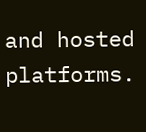and hosted platforms.